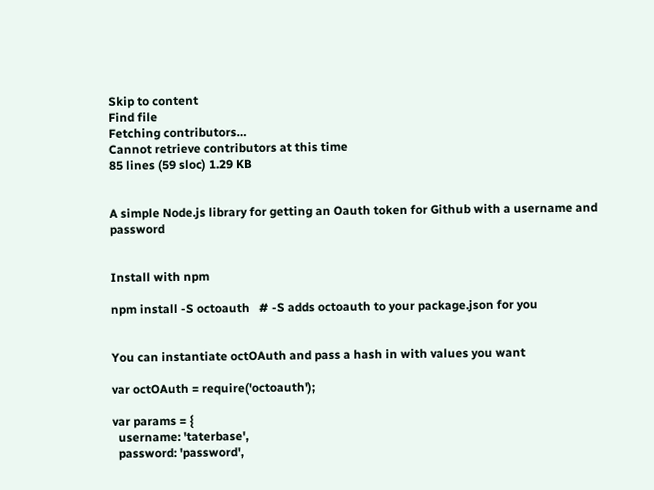Skip to content
Find file
Fetching contributors…
Cannot retrieve contributors at this time
85 lines (59 sloc) 1.29 KB


A simple Node.js library for getting an Oauth token for Github with a username and password


Install with npm

npm install -S octoauth   # -S adds octoauth to your package.json for you


You can instantiate octOAuth and pass a hash in with values you want

var octOAuth = require('octoauth');

var params = {
  username: 'taterbase',
  password: 'password',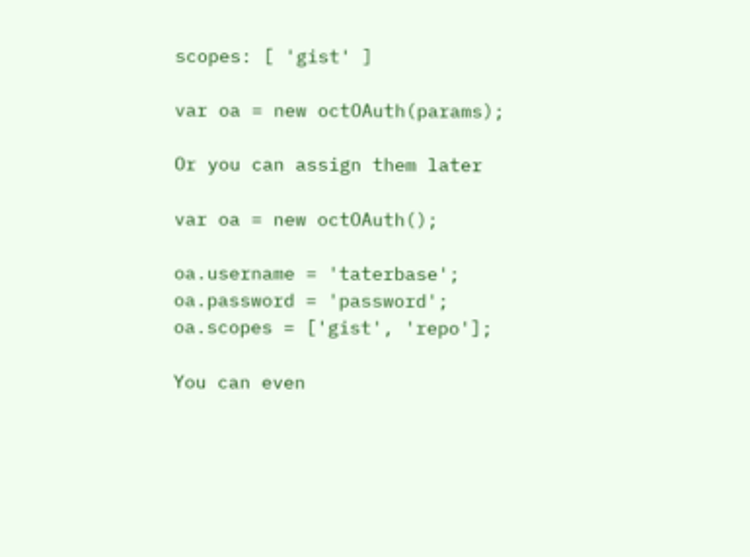scopes: [ 'gist' ]

var oa = new octOAuth(params);

Or you can assign them later

var oa = new octOAuth();

oa.username = 'taterbase';
oa.password = 'password';
oa.scopes = ['gist', 'repo'];

You can even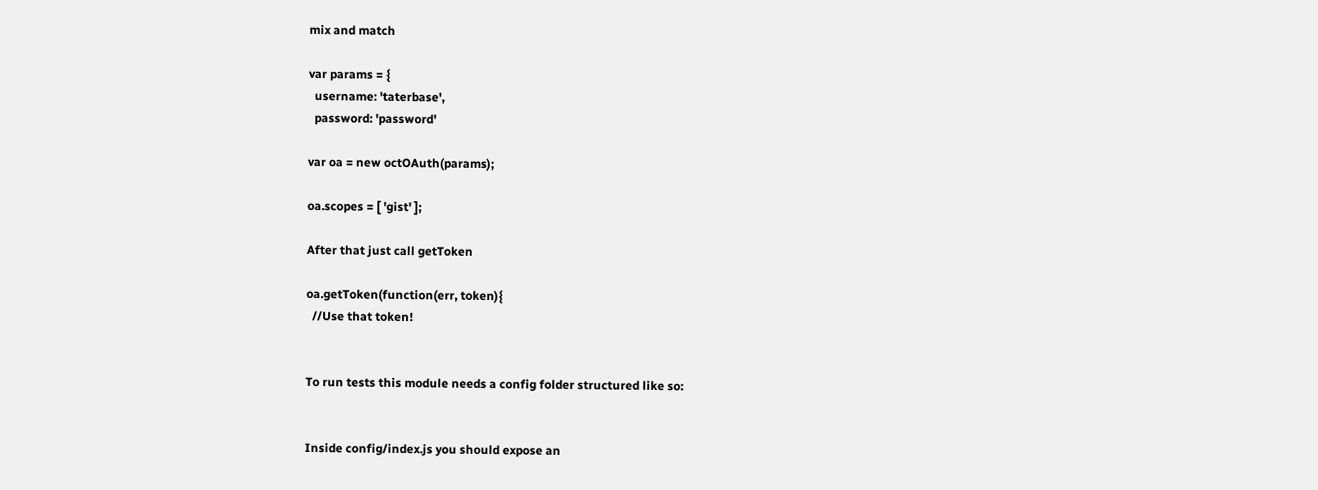mix and match

var params = {
  username: 'taterbase',
  password: 'password'

var oa = new octOAuth(params);

oa.scopes = [ 'gist' ];

After that just call getToken

oa.getToken(function(err, token){
  //Use that token!


To run tests this module needs a config folder structured like so:


Inside config/index.js you should expose an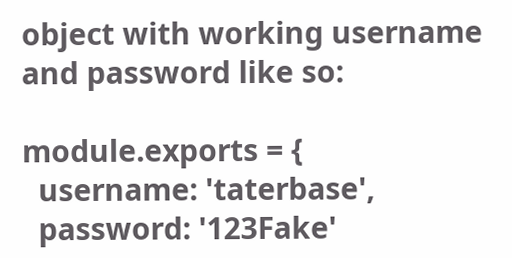object with working username and password like so:

module.exports = {
  username: 'taterbase',
  password: '123Fake'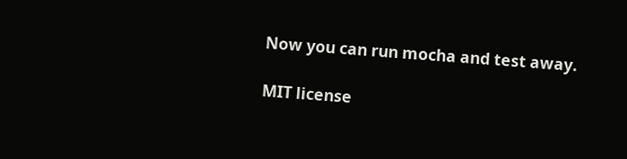Now you can run mocha and test away.

MIT license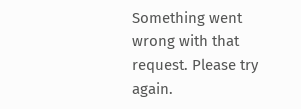Something went wrong with that request. Please try again.